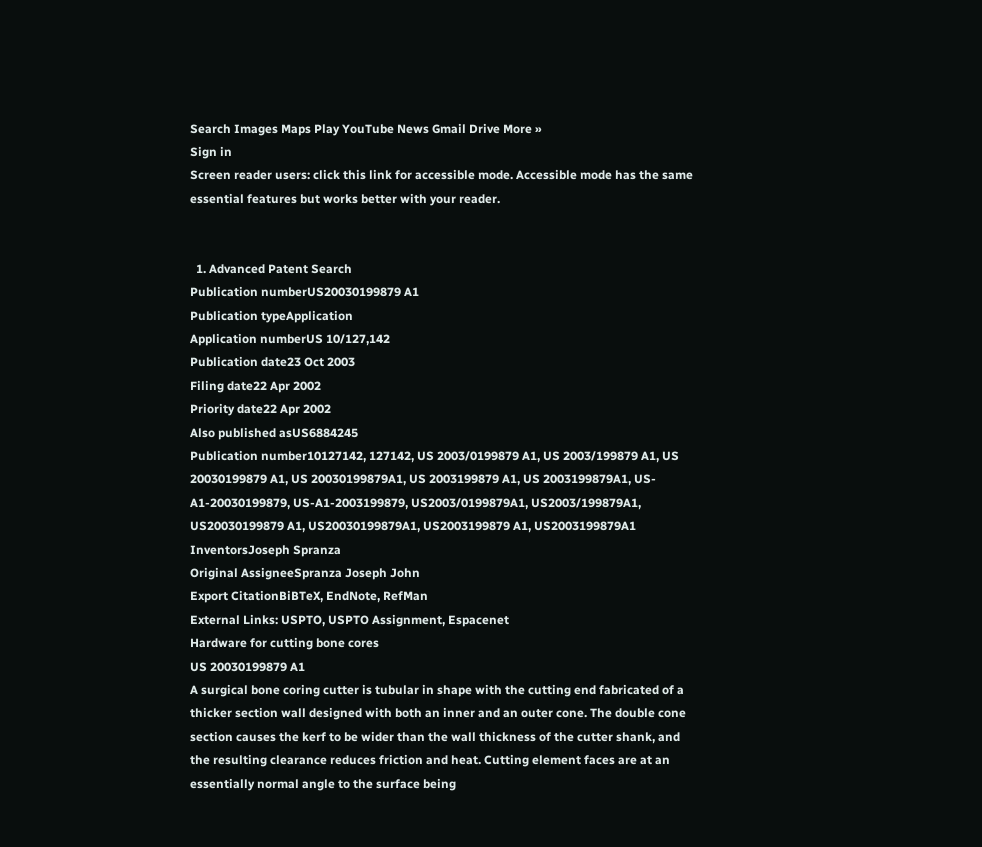Search Images Maps Play YouTube News Gmail Drive More »
Sign in
Screen reader users: click this link for accessible mode. Accessible mode has the same essential features but works better with your reader.


  1. Advanced Patent Search
Publication numberUS20030199879 A1
Publication typeApplication
Application numberUS 10/127,142
Publication date23 Oct 2003
Filing date22 Apr 2002
Priority date22 Apr 2002
Also published asUS6884245
Publication number10127142, 127142, US 2003/0199879 A1, US 2003/199879 A1, US 20030199879 A1, US 20030199879A1, US 2003199879 A1, US 2003199879A1, US-A1-20030199879, US-A1-2003199879, US2003/0199879A1, US2003/199879A1, US20030199879 A1, US20030199879A1, US2003199879 A1, US2003199879A1
InventorsJoseph Spranza
Original AssigneeSpranza Joseph John
Export CitationBiBTeX, EndNote, RefMan
External Links: USPTO, USPTO Assignment, Espacenet
Hardware for cutting bone cores
US 20030199879 A1
A surgical bone coring cutter is tubular in shape with the cutting end fabricated of a thicker section wall designed with both an inner and an outer cone. The double cone section causes the kerf to be wider than the wall thickness of the cutter shank, and the resulting clearance reduces friction and heat. Cutting element faces are at an essentially normal angle to the surface being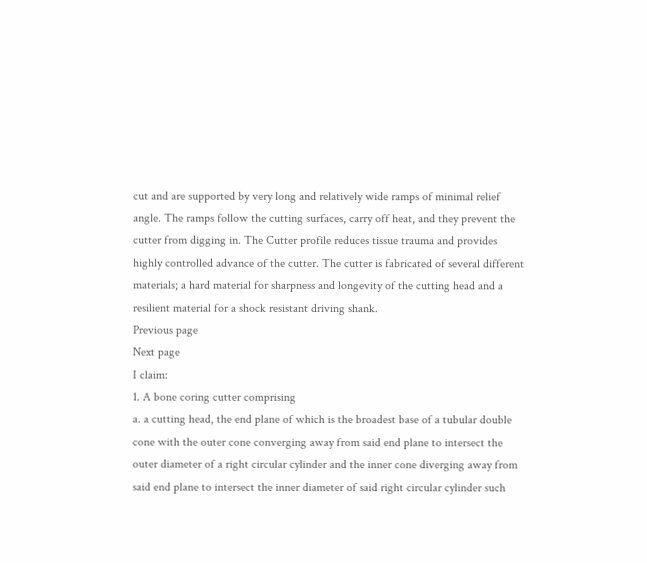cut and are supported by very long and relatively wide ramps of minimal relief angle. The ramps follow the cutting surfaces, carry off heat, and they prevent the cutter from digging in. The Cutter profile reduces tissue trauma and provides highly controlled advance of the cutter. The cutter is fabricated of several different materials; a hard material for sharpness and longevity of the cutting head and a resilient material for a shock resistant driving shank.
Previous page
Next page
I claim:
1. A bone coring cutter comprising
a. a cutting head, the end plane of which is the broadest base of a tubular double cone with the outer cone converging away from said end plane to intersect the outer diameter of a right circular cylinder and the inner cone diverging away from said end plane to intersect the inner diameter of said right circular cylinder such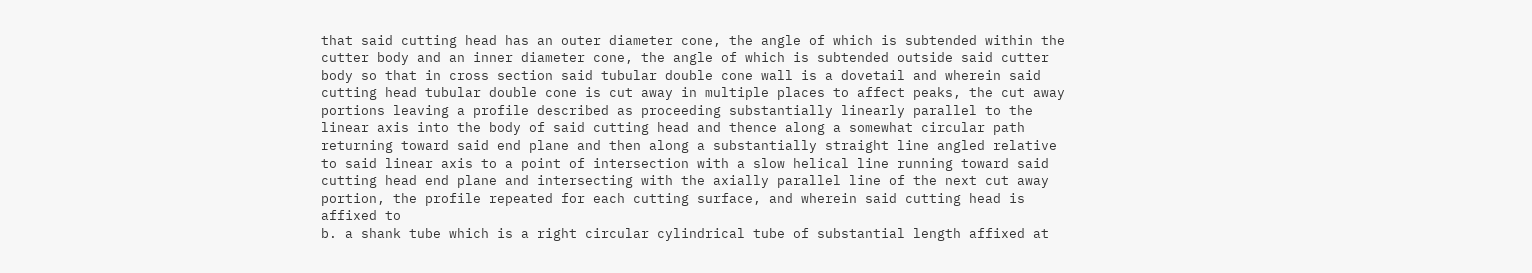that said cutting head has an outer diameter cone, the angle of which is subtended within the cutter body and an inner diameter cone, the angle of which is subtended outside said cutter body so that in cross section said tubular double cone wall is a dovetail and wherein said cutting head tubular double cone is cut away in multiple places to affect peaks, the cut away portions leaving a profile described as proceeding substantially linearly parallel to the linear axis into the body of said cutting head and thence along a somewhat circular path returning toward said end plane and then along a substantially straight line angled relative to said linear axis to a point of intersection with a slow helical line running toward said cutting head end plane and intersecting with the axially parallel line of the next cut away portion, the profile repeated for each cutting surface, and wherein said cutting head is affixed to
b. a shank tube which is a right circular cylindrical tube of substantial length affixed at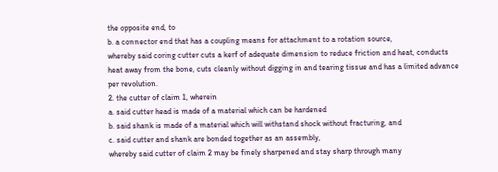the opposite end, to
b. a connector end that has a coupling means for attachment to a rotation source,
whereby said coring cutter cuts a kerf of adequate dimension to reduce friction and heat, conducts heat away from the bone, cuts cleanly without digging in and tearing tissue and has a limited advance per revolution.
2. the cutter of claim 1, wherein
a. said cutter head is made of a material which can be hardened
b. said shank is made of a material which will withstand shock without fracturing, and
c. said cutter and shank are bonded together as an assembly,
whereby said cutter of claim 2 may be finely sharpened and stay sharp through many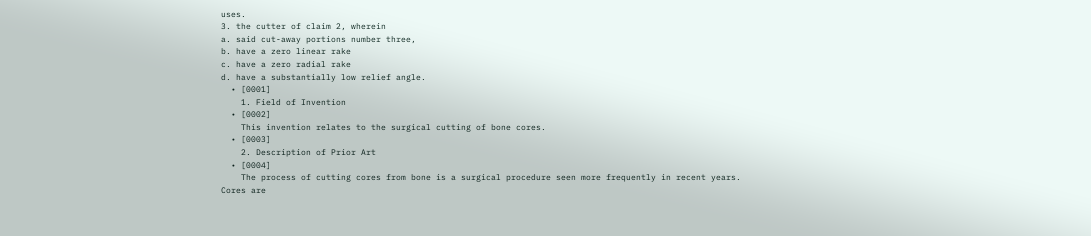uses.
3. the cutter of claim 2, wherein
a. said cut-away portions number three,
b. have a zero linear rake
c. have a zero radial rake
d. have a substantially low relief angle.
  • [0001]
    1. Field of Invention
  • [0002]
    This invention relates to the surgical cutting of bone cores.
  • [0003]
    2. Description of Prior Art
  • [0004]
    The process of cutting cores from bone is a surgical procedure seen more frequently in recent years. Cores are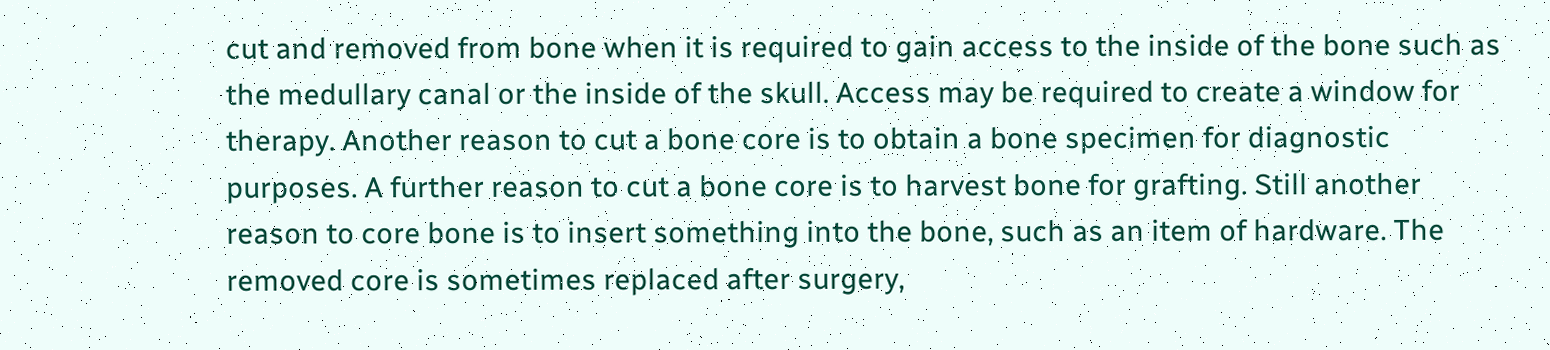cut and removed from bone when it is required to gain access to the inside of the bone such as the medullary canal or the inside of the skull. Access may be required to create a window for therapy. Another reason to cut a bone core is to obtain a bone specimen for diagnostic purposes. A further reason to cut a bone core is to harvest bone for grafting. Still another reason to core bone is to insert something into the bone, such as an item of hardware. The removed core is sometimes replaced after surgery,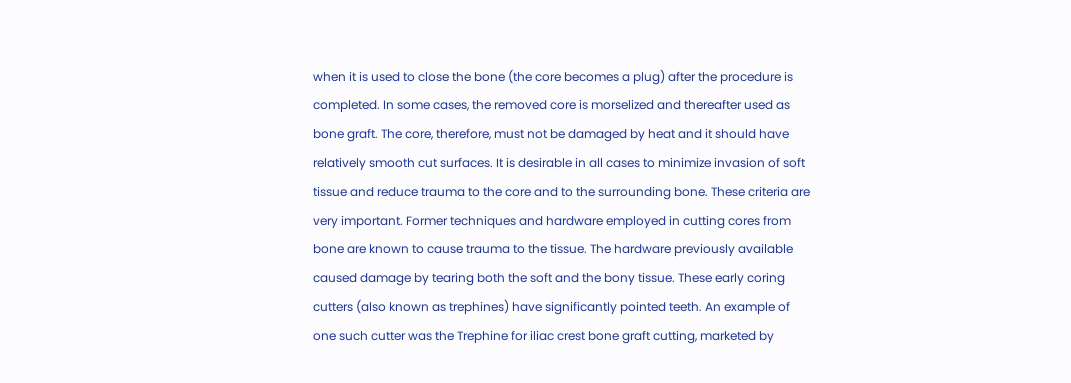when it is used to close the bone (the core becomes a plug) after the procedure is completed. In some cases, the removed core is morselized and thereafter used as bone graft. The core, therefore, must not be damaged by heat and it should have relatively smooth cut surfaces. It is desirable in all cases to minimize invasion of soft tissue and reduce trauma to the core and to the surrounding bone. These criteria are very important. Former techniques and hardware employed in cutting cores from bone are known to cause trauma to the tissue. The hardware previously available caused damage by tearing both the soft and the bony tissue. These early coring cutters (also known as trephines) have significantly pointed teeth. An example of one such cutter was the Trephine for iliac crest bone graft cutting, marketed by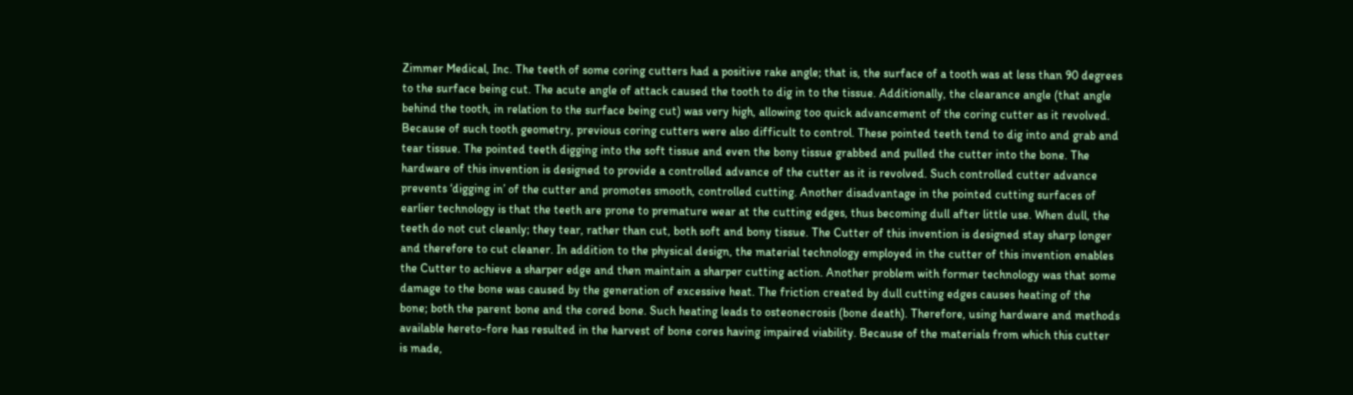Zimmer Medical, Inc. The teeth of some coring cutters had a positive rake angle; that is, the surface of a tooth was at less than 90 degrees to the surface being cut. The acute angle of attack caused the tooth to dig in to the tissue. Additionally, the clearance angle (that angle behind the tooth, in relation to the surface being cut) was very high, allowing too quick advancement of the coring cutter as it revolved. Because of such tooth geometry, previous coring cutters were also difficult to control. These pointed teeth tend to dig into and grab and tear tissue. The pointed teeth digging into the soft tissue and even the bony tissue grabbed and pulled the cutter into the bone. The hardware of this invention is designed to provide a controlled advance of the cutter as it is revolved. Such controlled cutter advance prevents ‘digging in’ of the cutter and promotes smooth, controlled cutting. Another disadvantage in the pointed cutting surfaces of earlier technology is that the teeth are prone to premature wear at the cutting edges, thus becoming dull after little use. When dull, the teeth do not cut cleanly; they tear, rather than cut, both soft and bony tissue. The Cutter of this invention is designed stay sharp longer and therefore to cut cleaner. In addition to the physical design, the material technology employed in the cutter of this invention enables the Cutter to achieve a sharper edge and then maintain a sharper cutting action. Another problem with former technology was that some damage to the bone was caused by the generation of excessive heat. The friction created by dull cutting edges causes heating of the bone; both the parent bone and the cored bone. Such heating leads to osteonecrosis (bone death). Therefore, using hardware and methods available hereto-fore has resulted in the harvest of bone cores having impaired viability. Because of the materials from which this cutter is made,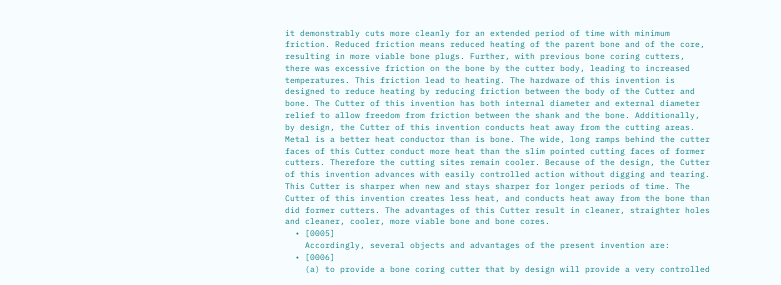it demonstrably cuts more cleanly for an extended period of time with minimum friction. Reduced friction means reduced heating of the parent bone and of the core, resulting in more viable bone plugs. Further, with previous bone coring cutters, there was excessive friction on the bone by the cutter body, leading to increased temperatures. This friction lead to heating. The hardware of this invention is designed to reduce heating by reducing friction between the body of the Cutter and bone. The Cutter of this invention has both internal diameter and external diameter relief to allow freedom from friction between the shank and the bone. Additionally, by design, the Cutter of this invention conducts heat away from the cutting areas. Metal is a better heat conductor than is bone. The wide, long ramps behind the cutter faces of this Cutter conduct more heat than the slim pointed cutting faces of former cutters. Therefore the cutting sites remain cooler. Because of the design, the Cutter of this invention advances with easily controlled action without digging and tearing. This Cutter is sharper when new and stays sharper for longer periods of time. The Cutter of this invention creates less heat, and conducts heat away from the bone than did former cutters. The advantages of this Cutter result in cleaner, straighter holes and cleaner, cooler, more viable bone and bone cores.
  • [0005]
    Accordingly, several objects and advantages of the present invention are:
  • [0006]
    (a) to provide a bone coring cutter that by design will provide a very controlled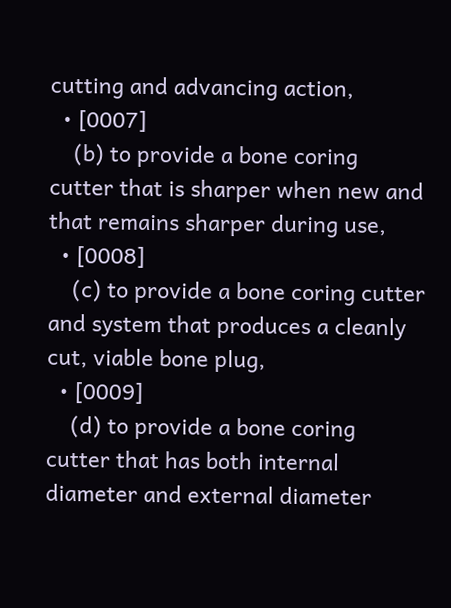cutting and advancing action,
  • [0007]
    (b) to provide a bone coring cutter that is sharper when new and that remains sharper during use,
  • [0008]
    (c) to provide a bone coring cutter and system that produces a cleanly cut, viable bone plug,
  • [0009]
    (d) to provide a bone coring cutter that has both internal diameter and external diameter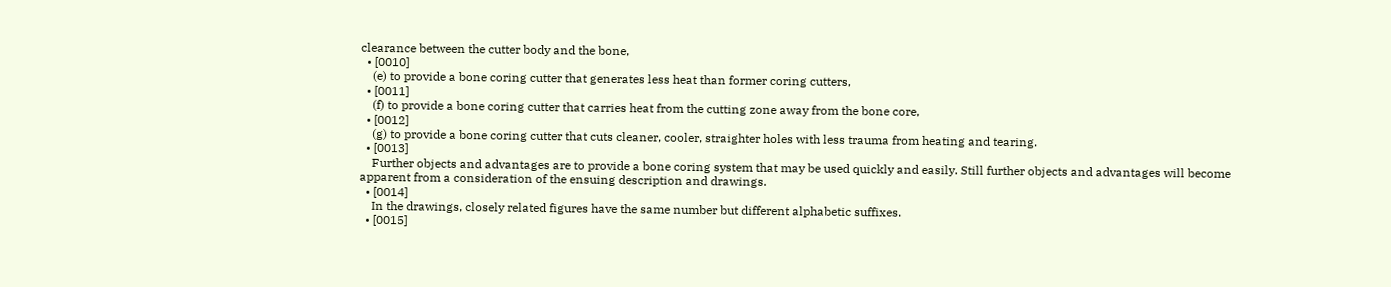clearance between the cutter body and the bone,
  • [0010]
    (e) to provide a bone coring cutter that generates less heat than former coring cutters,
  • [0011]
    (f) to provide a bone coring cutter that carries heat from the cutting zone away from the bone core,
  • [0012]
    (g) to provide a bone coring cutter that cuts cleaner, cooler, straighter holes with less trauma from heating and tearing.
  • [0013]
    Further objects and advantages are to provide a bone coring system that may be used quickly and easily. Still further objects and advantages will become apparent from a consideration of the ensuing description and drawings.
  • [0014]
    In the drawings, closely related figures have the same number but different alphabetic suffixes.
  • [0015]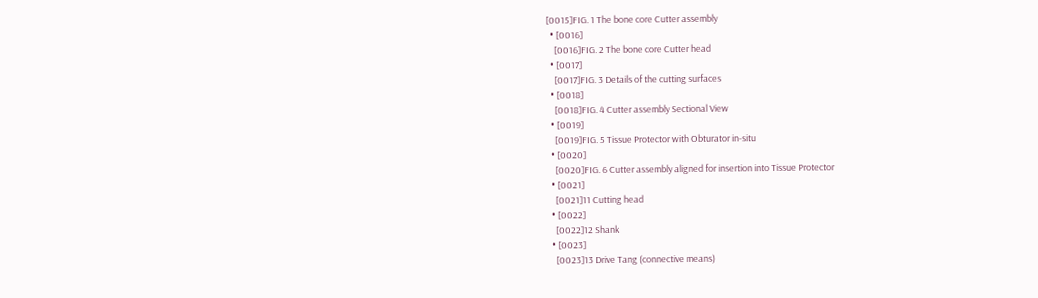[0015]FIG. 1 The bone core Cutter assembly
  • [0016]
    [0016]FIG. 2 The bone core Cutter head
  • [0017]
    [0017]FIG. 3 Details of the cutting surfaces
  • [0018]
    [0018]FIG. 4 Cutter assembly Sectional View
  • [0019]
    [0019]FIG. 5 Tissue Protector with Obturator in-situ
  • [0020]
    [0020]FIG. 6 Cutter assembly aligned for insertion into Tissue Protector
  • [0021]
    [0021]11 Cutting head
  • [0022]
    [0022]12 Shank
  • [0023]
    [0023]13 Drive Tang (connective means)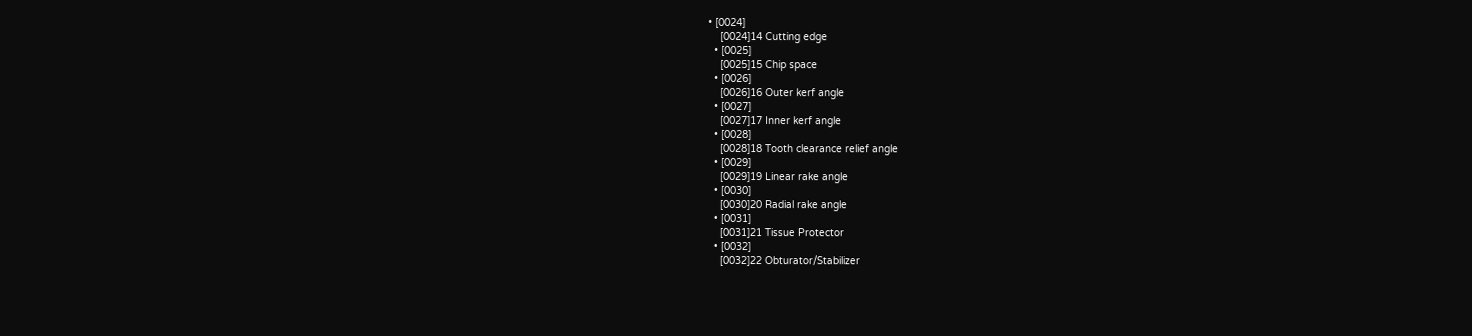• [0024]
    [0024]14 Cutting edge
  • [0025]
    [0025]15 Chip space
  • [0026]
    [0026]16 Outer kerf angle
  • [0027]
    [0027]17 Inner kerf angle
  • [0028]
    [0028]18 Tooth clearance relief angle
  • [0029]
    [0029]19 Linear rake angle
  • [0030]
    [0030]20 Radial rake angle
  • [0031]
    [0031]21 Tissue Protector
  • [0032]
    [0032]22 Obturator/Stabilizer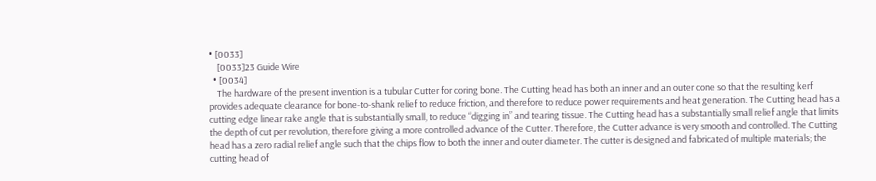• [0033]
    [0033]23 Guide Wire
  • [0034]
    The hardware of the present invention is a tubular Cutter for coring bone. The Cutting head has both an inner and an outer cone so that the resulting kerf provides adequate clearance for bone-to-shank relief to reduce friction, and therefore to reduce power requirements and heat generation. The Cutting head has a cutting edge linear rake angle that is substantially small, to reduce “digging in” and tearing tissue. The Cutting head has a substantially small relief angle that limits the depth of cut per revolution, therefore giving a more controlled advance of the Cutter. Therefore, the Cutter advance is very smooth and controlled. The Cutting head has a zero radial relief angle such that the chips flow to both the inner and outer diameter. The cutter is designed and fabricated of multiple materials; the cutting head of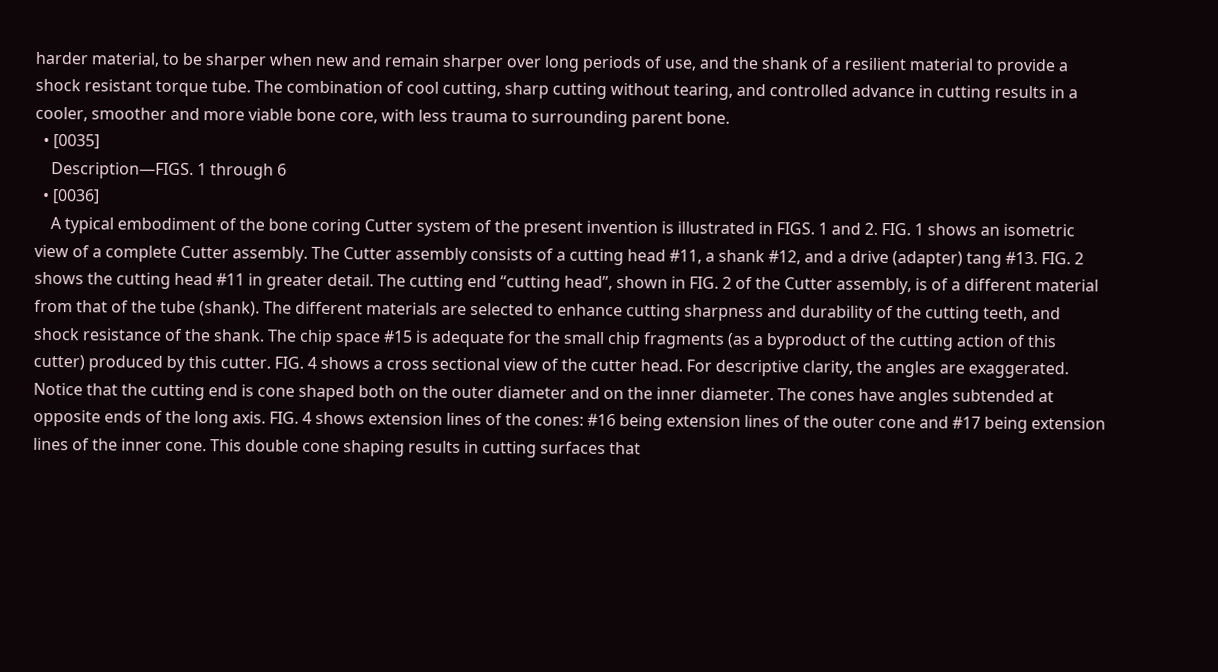harder material, to be sharper when new and remain sharper over long periods of use, and the shank of a resilient material to provide a shock resistant torque tube. The combination of cool cutting, sharp cutting without tearing, and controlled advance in cutting results in a cooler, smoother and more viable bone core, with less trauma to surrounding parent bone.
  • [0035]
    Description—FIGS. 1 through 6
  • [0036]
    A typical embodiment of the bone coring Cutter system of the present invention is illustrated in FIGS. 1 and 2. FIG. 1 shows an isometric view of a complete Cutter assembly. The Cutter assembly consists of a cutting head #11, a shank #12, and a drive (adapter) tang #13. FIG. 2 shows the cutting head #11 in greater detail. The cutting end “cutting head”, shown in FIG. 2 of the Cutter assembly, is of a different material from that of the tube (shank). The different materials are selected to enhance cutting sharpness and durability of the cutting teeth, and shock resistance of the shank. The chip space #15 is adequate for the small chip fragments (as a byproduct of the cutting action of this cutter) produced by this cutter. FIG. 4 shows a cross sectional view of the cutter head. For descriptive clarity, the angles are exaggerated. Notice that the cutting end is cone shaped both on the outer diameter and on the inner diameter. The cones have angles subtended at opposite ends of the long axis. FIG. 4 shows extension lines of the cones: #16 being extension lines of the outer cone and #17 being extension lines of the inner cone. This double cone shaping results in cutting surfaces that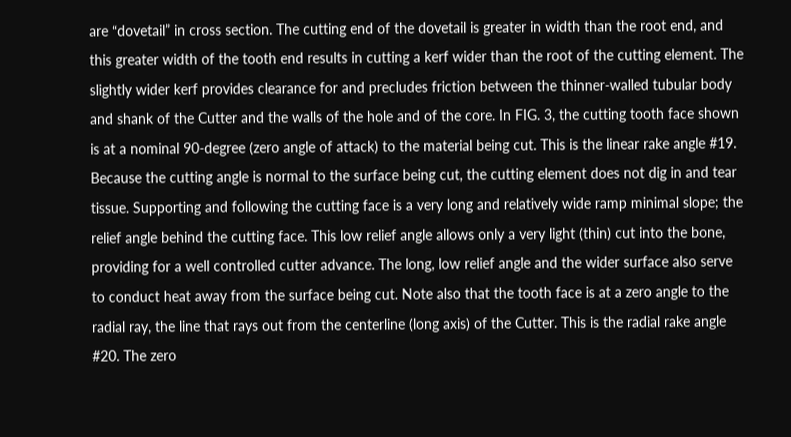are “dovetail” in cross section. The cutting end of the dovetail is greater in width than the root end, and this greater width of the tooth end results in cutting a kerf wider than the root of the cutting element. The slightly wider kerf provides clearance for and precludes friction between the thinner-walled tubular body and shank of the Cutter and the walls of the hole and of the core. In FIG. 3, the cutting tooth face shown is at a nominal 90-degree (zero angle of attack) to the material being cut. This is the linear rake angle #19. Because the cutting angle is normal to the surface being cut, the cutting element does not dig in and tear tissue. Supporting and following the cutting face is a very long and relatively wide ramp minimal slope; the relief angle behind the cutting face. This low relief angle allows only a very light (thin) cut into the bone, providing for a well controlled cutter advance. The long, low relief angle and the wider surface also serve to conduct heat away from the surface being cut. Note also that the tooth face is at a zero angle to the radial ray, the line that rays out from the centerline (long axis) of the Cutter. This is the radial rake angle #20. The zero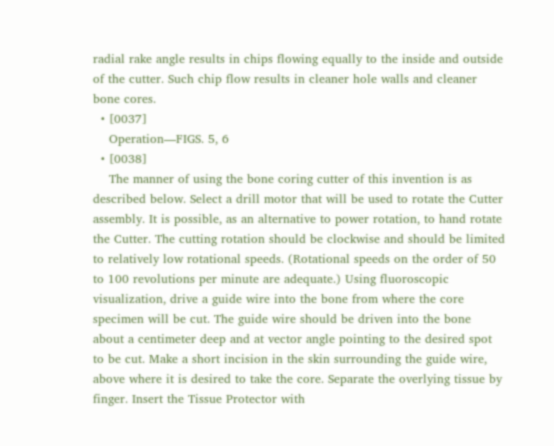radial rake angle results in chips flowing equally to the inside and outside of the cutter. Such chip flow results in cleaner hole walls and cleaner bone cores.
  • [0037]
    Operation—FIGS. 5, 6
  • [0038]
    The manner of using the bone coring cutter of this invention is as described below. Select a drill motor that will be used to rotate the Cutter assembly. It is possible, as an alternative to power rotation, to hand rotate the Cutter. The cutting rotation should be clockwise and should be limited to relatively low rotational speeds. (Rotational speeds on the order of 50 to 100 revolutions per minute are adequate.) Using fluoroscopic visualization, drive a guide wire into the bone from where the core specimen will be cut. The guide wire should be driven into the bone about a centimeter deep and at vector angle pointing to the desired spot to be cut. Make a short incision in the skin surrounding the guide wire, above where it is desired to take the core. Separate the overlying tissue by finger. Insert the Tissue Protector with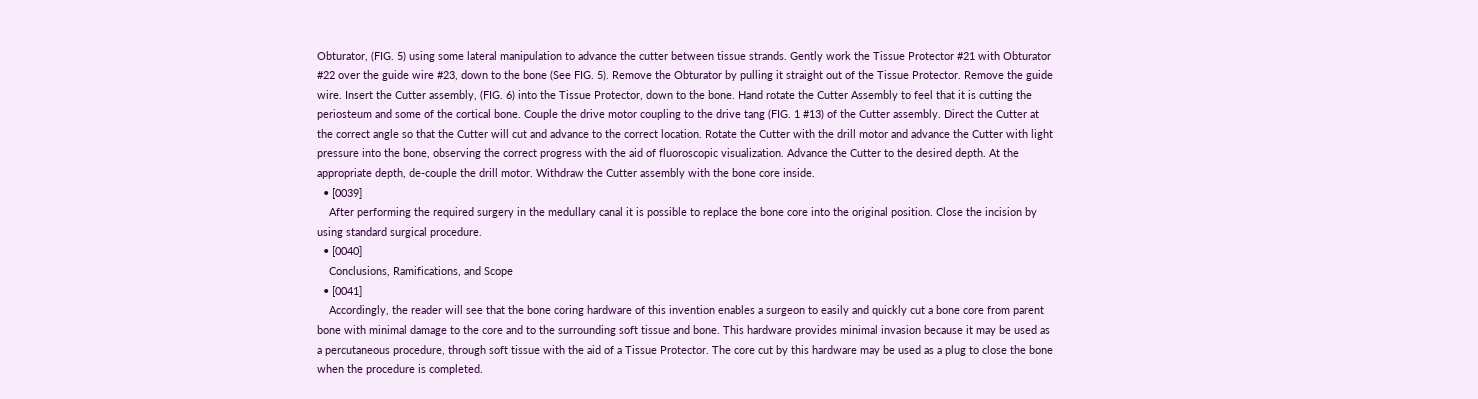Obturator, (FIG. 5) using some lateral manipulation to advance the cutter between tissue strands. Gently work the Tissue Protector #21 with Obturator #22 over the guide wire #23, down to the bone (See FIG. 5). Remove the Obturator by pulling it straight out of the Tissue Protector. Remove the guide wire. Insert the Cutter assembly, (FIG. 6) into the Tissue Protector, down to the bone. Hand rotate the Cutter Assembly to feel that it is cutting the periosteum and some of the cortical bone. Couple the drive motor coupling to the drive tang (FIG. 1 #13) of the Cutter assembly. Direct the Cutter at the correct angle so that the Cutter will cut and advance to the correct location. Rotate the Cutter with the drill motor and advance the Cutter with light pressure into the bone, observing the correct progress with the aid of fluoroscopic visualization. Advance the Cutter to the desired depth. At the appropriate depth, de-couple the drill motor. Withdraw the Cutter assembly with the bone core inside.
  • [0039]
    After performing the required surgery in the medullary canal it is possible to replace the bone core into the original position. Close the incision by using standard surgical procedure.
  • [0040]
    Conclusions, Ramifications, and Scope
  • [0041]
    Accordingly, the reader will see that the bone coring hardware of this invention enables a surgeon to easily and quickly cut a bone core from parent bone with minimal damage to the core and to the surrounding soft tissue and bone. This hardware provides minimal invasion because it may be used as a percutaneous procedure, through soft tissue with the aid of a Tissue Protector. The core cut by this hardware may be used as a plug to close the bone when the procedure is completed.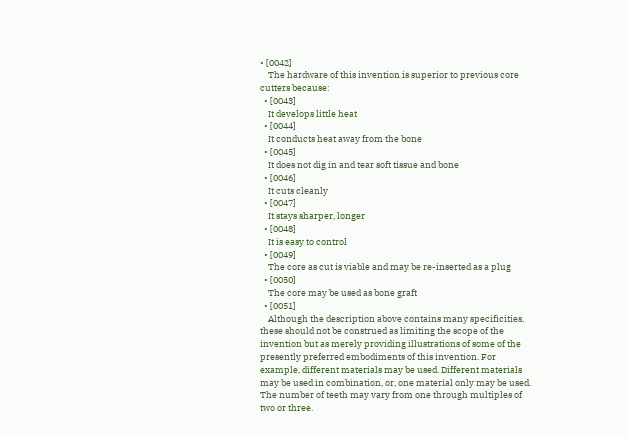• [0042]
    The hardware of this invention is superior to previous core cutters because:
  • [0043]
    It develops little heat
  • [0044]
    It conducts heat away from the bone
  • [0045]
    It does not dig in and tear soft tissue and bone
  • [0046]
    It cuts cleanly
  • [0047]
    It stays sharper, longer
  • [0048]
    It is easy to control
  • [0049]
    The core as cut is viable and may be re-inserted as a plug
  • [0050]
    The core may be used as bone graft
  • [0051]
    Although the description above contains many specificities, these should not be construed as limiting the scope of the invention but as merely providing illustrations of some of the presently preferred embodiments of this invention. For example, different materials may be used. Different materials may be used in combination, or, one material only may be used. The number of teeth may vary from one through multiples of two or three.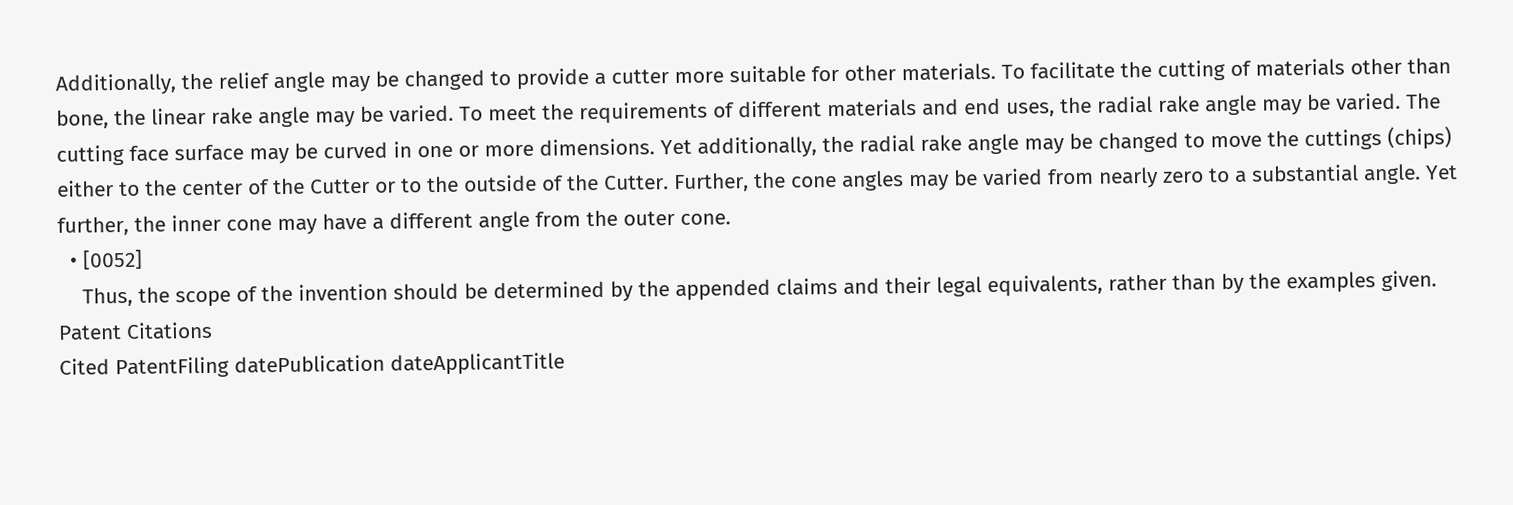Additionally, the relief angle may be changed to provide a cutter more suitable for other materials. To facilitate the cutting of materials other than bone, the linear rake angle may be varied. To meet the requirements of different materials and end uses, the radial rake angle may be varied. The cutting face surface may be curved in one or more dimensions. Yet additionally, the radial rake angle may be changed to move the cuttings (chips) either to the center of the Cutter or to the outside of the Cutter. Further, the cone angles may be varied from nearly zero to a substantial angle. Yet further, the inner cone may have a different angle from the outer cone.
  • [0052]
    Thus, the scope of the invention should be determined by the appended claims and their legal equivalents, rather than by the examples given.
Patent Citations
Cited PatentFiling datePublication dateApplicantTitle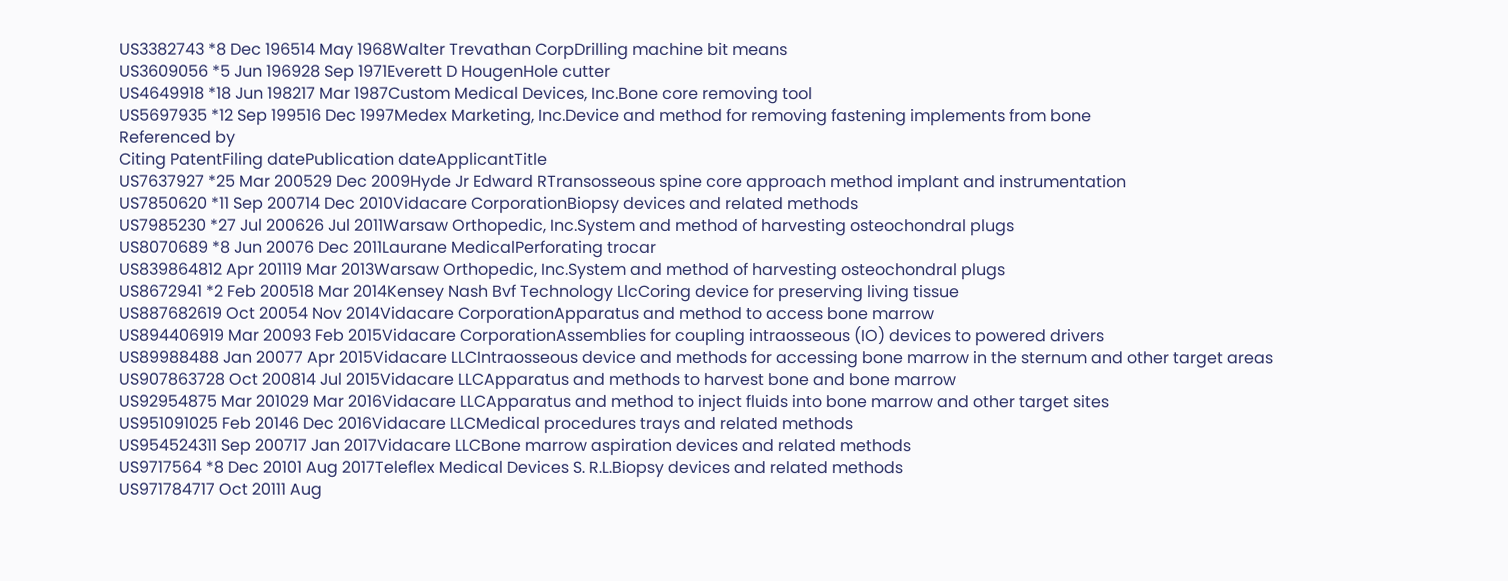US3382743 *8 Dec 196514 May 1968Walter Trevathan CorpDrilling machine bit means
US3609056 *5 Jun 196928 Sep 1971Everett D HougenHole cutter
US4649918 *18 Jun 198217 Mar 1987Custom Medical Devices, Inc.Bone core removing tool
US5697935 *12 Sep 199516 Dec 1997Medex Marketing, Inc.Device and method for removing fastening implements from bone
Referenced by
Citing PatentFiling datePublication dateApplicantTitle
US7637927 *25 Mar 200529 Dec 2009Hyde Jr Edward RTransosseous spine core approach method implant and instrumentation
US7850620 *11 Sep 200714 Dec 2010Vidacare CorporationBiopsy devices and related methods
US7985230 *27 Jul 200626 Jul 2011Warsaw Orthopedic, Inc.System and method of harvesting osteochondral plugs
US8070689 *8 Jun 20076 Dec 2011Laurane MedicalPerforating trocar
US839864812 Apr 201119 Mar 2013Warsaw Orthopedic, Inc.System and method of harvesting osteochondral plugs
US8672941 *2 Feb 200518 Mar 2014Kensey Nash Bvf Technology LlcCoring device for preserving living tissue
US887682619 Oct 20054 Nov 2014Vidacare CorporationApparatus and method to access bone marrow
US894406919 Mar 20093 Feb 2015Vidacare CorporationAssemblies for coupling intraosseous (IO) devices to powered drivers
US89988488 Jan 20077 Apr 2015Vidacare LLCIntraosseous device and methods for accessing bone marrow in the sternum and other target areas
US907863728 Oct 200814 Jul 2015Vidacare LLCApparatus and methods to harvest bone and bone marrow
US92954875 Mar 201029 Mar 2016Vidacare LLCApparatus and method to inject fluids into bone marrow and other target sites
US951091025 Feb 20146 Dec 2016Vidacare LLCMedical procedures trays and related methods
US954524311 Sep 200717 Jan 2017Vidacare LLCBone marrow aspiration devices and related methods
US9717564 *8 Dec 20101 Aug 2017Teleflex Medical Devices S. R.L.Biopsy devices and related methods
US971784717 Oct 20111 Aug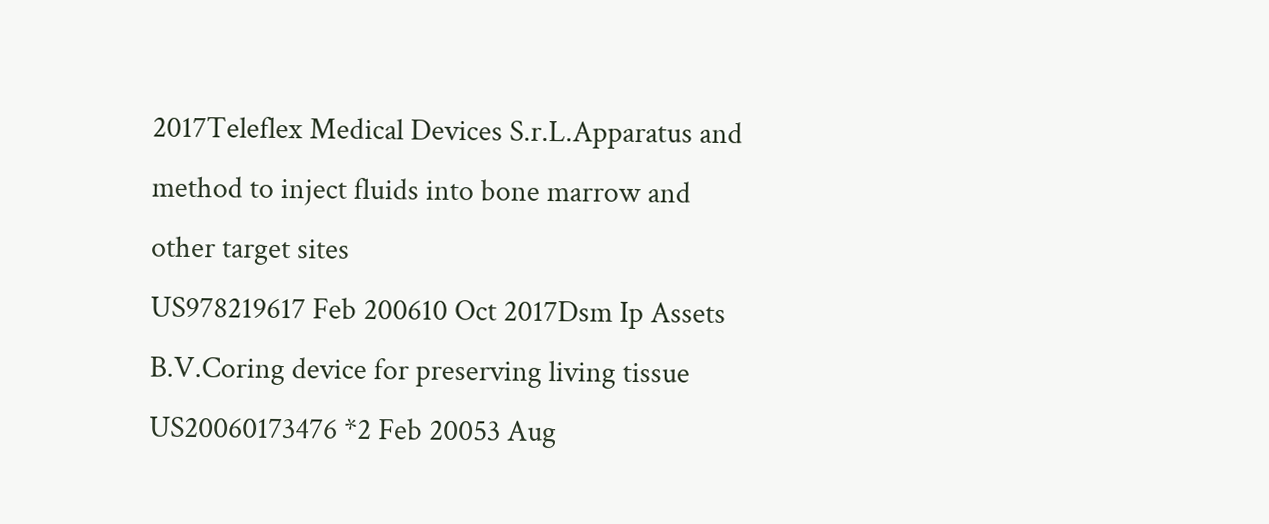2017Teleflex Medical Devices S.r.L.Apparatus and method to inject fluids into bone marrow and other target sites
US978219617 Feb 200610 Oct 2017Dsm Ip Assets B.V.Coring device for preserving living tissue
US20060173476 *2 Feb 20053 Aug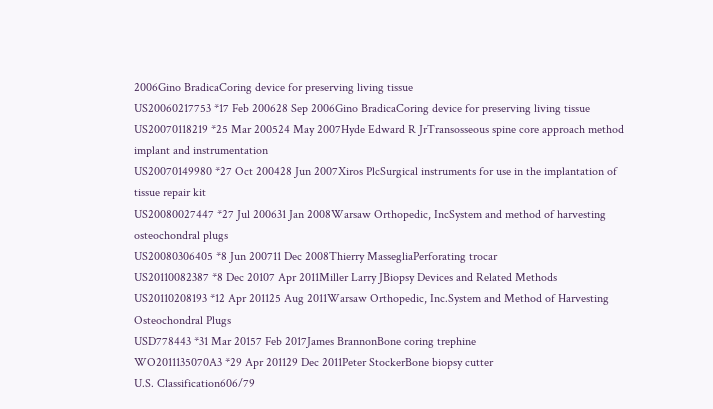2006Gino BradicaCoring device for preserving living tissue
US20060217753 *17 Feb 200628 Sep 2006Gino BradicaCoring device for preserving living tissue
US20070118219 *25 Mar 200524 May 2007Hyde Edward R JrTransosseous spine core approach method implant and instrumentation
US20070149980 *27 Oct 200428 Jun 2007Xiros PlcSurgical instruments for use in the implantation of tissue repair kit
US20080027447 *27 Jul 200631 Jan 2008Warsaw Orthopedic, IncSystem and method of harvesting osteochondral plugs
US20080306405 *8 Jun 200711 Dec 2008Thierry MassegliaPerforating trocar
US20110082387 *8 Dec 20107 Apr 2011Miller Larry JBiopsy Devices and Related Methods
US20110208193 *12 Apr 201125 Aug 2011Warsaw Orthopedic, Inc.System and Method of Harvesting Osteochondral Plugs
USD778443 *31 Mar 20157 Feb 2017James BrannonBone coring trephine
WO2011135070A3 *29 Apr 201129 Dec 2011Peter StockerBone biopsy cutter
U.S. Classification606/79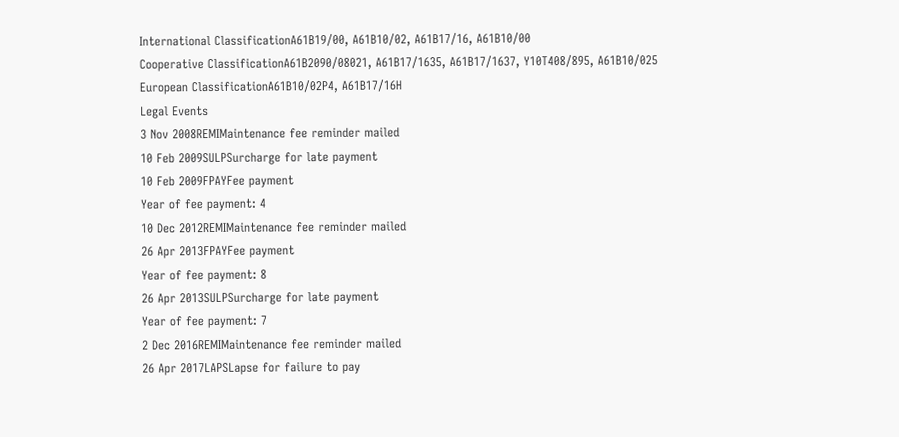International ClassificationA61B19/00, A61B10/02, A61B17/16, A61B10/00
Cooperative ClassificationA61B2090/08021, A61B17/1635, A61B17/1637, Y10T408/895, A61B10/025
European ClassificationA61B10/02P4, A61B17/16H
Legal Events
3 Nov 2008REMIMaintenance fee reminder mailed
10 Feb 2009SULPSurcharge for late payment
10 Feb 2009FPAYFee payment
Year of fee payment: 4
10 Dec 2012REMIMaintenance fee reminder mailed
26 Apr 2013FPAYFee payment
Year of fee payment: 8
26 Apr 2013SULPSurcharge for late payment
Year of fee payment: 7
2 Dec 2016REMIMaintenance fee reminder mailed
26 Apr 2017LAPSLapse for failure to pay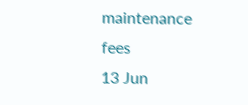maintenance fees
13 Jun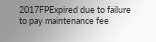2017FPExpired due to failure to pay maintenance fee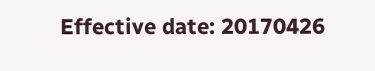Effective date: 20170426